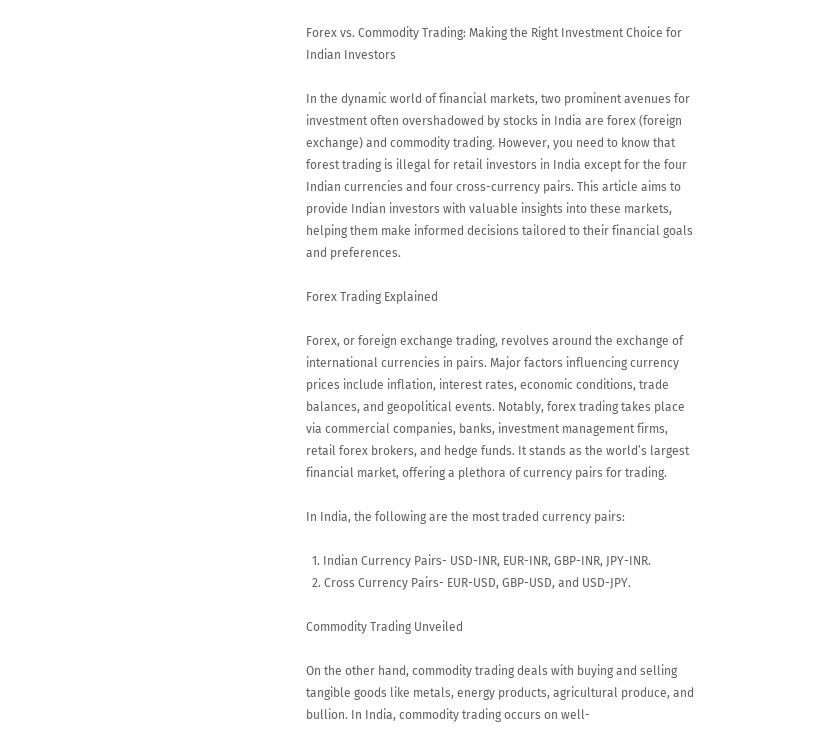Forex vs. Commodity Trading: Making the Right Investment Choice for Indian Investors

In the dynamic world of financial markets, two prominent avenues for investment often overshadowed by stocks in India are forex (foreign exchange) and commodity trading. However, you need to know that forest trading is illegal for retail investors in India except for the four Indian currencies and four cross-currency pairs. This article aims to provide Indian investors with valuable insights into these markets, helping them make informed decisions tailored to their financial goals and preferences.

Forex Trading Explained

Forex, or foreign exchange trading, revolves around the exchange of international currencies in pairs. Major factors influencing currency prices include inflation, interest rates, economic conditions, trade balances, and geopolitical events. Notably, forex trading takes place via commercial companies, banks, investment management firms, retail forex brokers, and hedge funds. It stands as the world’s largest financial market, offering a plethora of currency pairs for trading.

In India, the following are the most traded currency pairs:

  1. Indian Currency Pairs- USD-INR, EUR-INR, GBP-INR, JPY-INR.
  2. Cross Currency Pairs- EUR-USD, GBP-USD, and USD-JPY.

Commodity Trading Unveiled

On the other hand, commodity trading deals with buying and selling tangible goods like metals, energy products, agricultural produce, and bullion. In India, commodity trading occurs on well-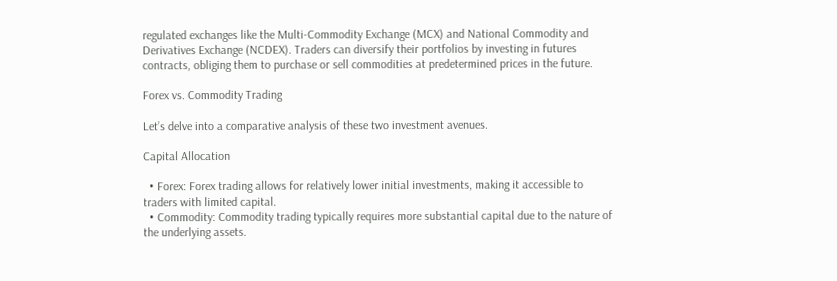regulated exchanges like the Multi-Commodity Exchange (MCX) and National Commodity and Derivatives Exchange (NCDEX). Traders can diversify their portfolios by investing in futures contracts, obliging them to purchase or sell commodities at predetermined prices in the future.

Forex vs. Commodity Trading

Let’s delve into a comparative analysis of these two investment avenues.

Capital Allocation

  • Forex: Forex trading allows for relatively lower initial investments, making it accessible to traders with limited capital.
  • Commodity: Commodity trading typically requires more substantial capital due to the nature of the underlying assets.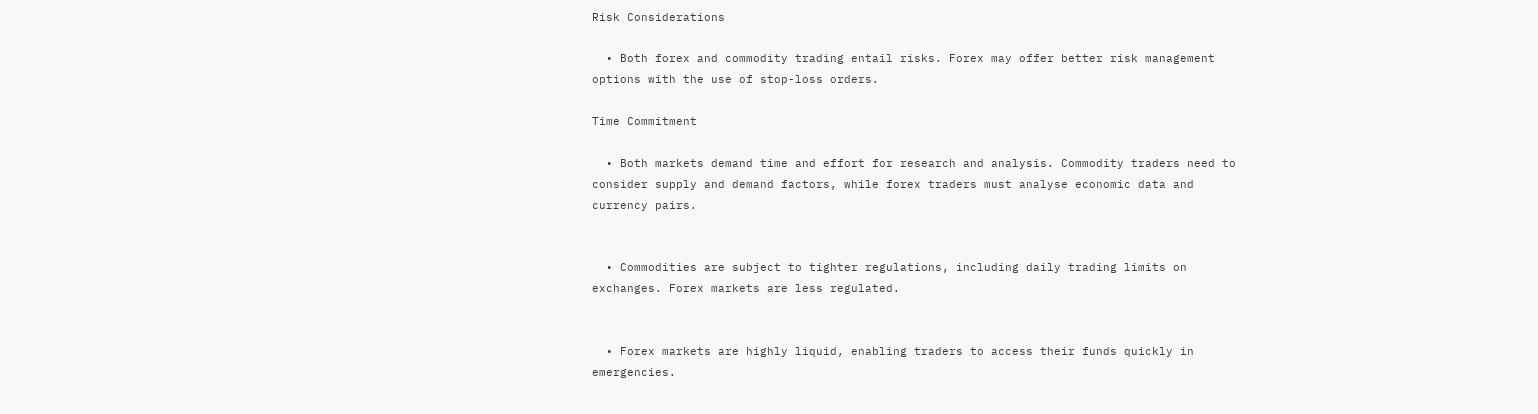Risk Considerations

  • Both forex and commodity trading entail risks. Forex may offer better risk management options with the use of stop-loss orders.

Time Commitment

  • Both markets demand time and effort for research and analysis. Commodity traders need to consider supply and demand factors, while forex traders must analyse economic data and currency pairs.


  • Commodities are subject to tighter regulations, including daily trading limits on exchanges. Forex markets are less regulated.


  • Forex markets are highly liquid, enabling traders to access their funds quickly in emergencies.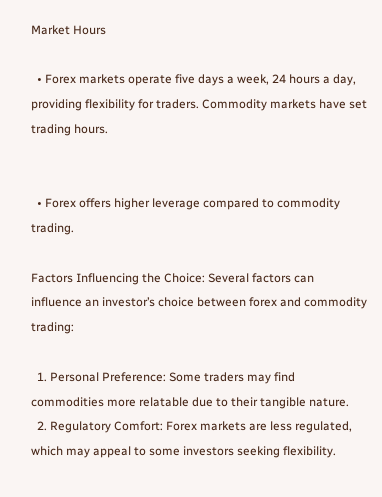Market Hours

  • Forex markets operate five days a week, 24 hours a day, providing flexibility for traders. Commodity markets have set trading hours.


  • Forex offers higher leverage compared to commodity trading.

Factors Influencing the Choice: Several factors can influence an investor’s choice between forex and commodity trading:

  1. Personal Preference: Some traders may find commodities more relatable due to their tangible nature.
  2. Regulatory Comfort: Forex markets are less regulated, which may appeal to some investors seeking flexibility.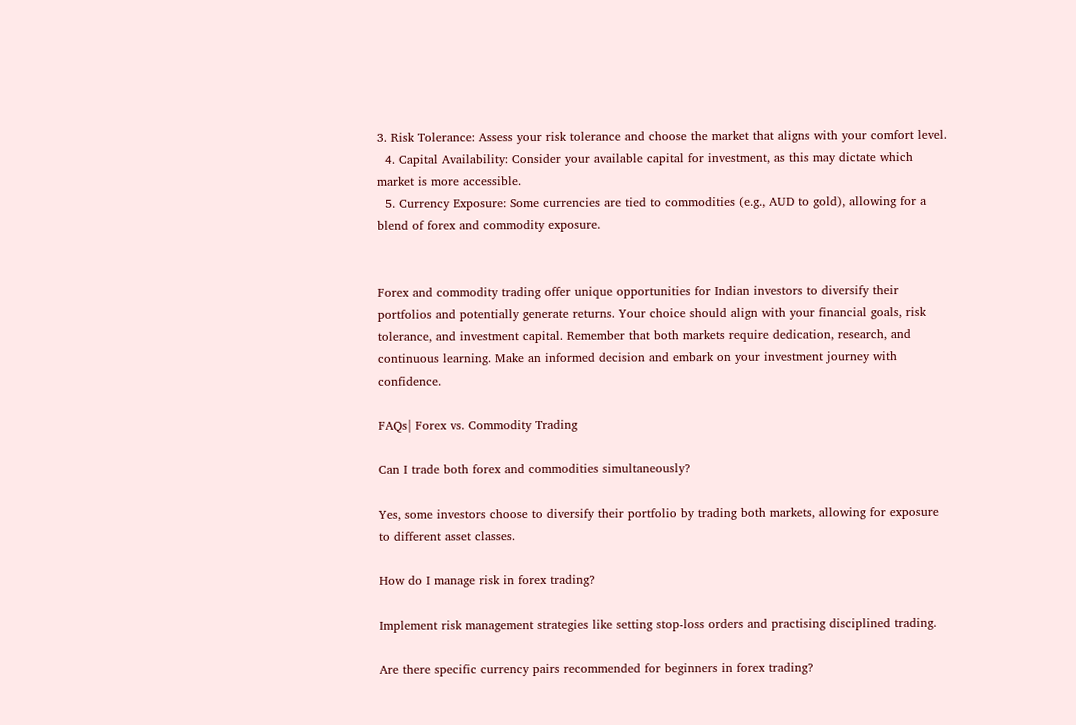3. Risk Tolerance: Assess your risk tolerance and choose the market that aligns with your comfort level.
  4. Capital Availability: Consider your available capital for investment, as this may dictate which market is more accessible.
  5. Currency Exposure: Some currencies are tied to commodities (e.g., AUD to gold), allowing for a blend of forex and commodity exposure.


Forex and commodity trading offer unique opportunities for Indian investors to diversify their portfolios and potentially generate returns. Your choice should align with your financial goals, risk tolerance, and investment capital. Remember that both markets require dedication, research, and continuous learning. Make an informed decision and embark on your investment journey with confidence.

FAQs| Forex vs. Commodity Trading

Can I trade both forex and commodities simultaneously?

Yes, some investors choose to diversify their portfolio by trading both markets, allowing for exposure to different asset classes.

How do I manage risk in forex trading?

Implement risk management strategies like setting stop-loss orders and practising disciplined trading.

Are there specific currency pairs recommended for beginners in forex trading?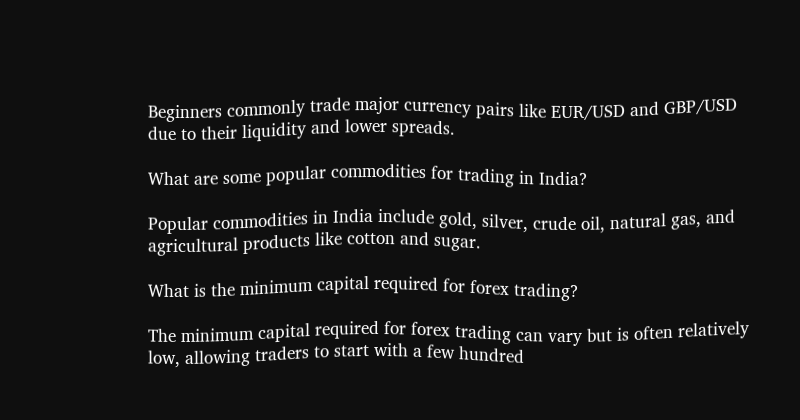Beginners commonly trade major currency pairs like EUR/USD and GBP/USD due to their liquidity and lower spreads.

What are some popular commodities for trading in India?

Popular commodities in India include gold, silver, crude oil, natural gas, and agricultural products like cotton and sugar.

What is the minimum capital required for forex trading?

The minimum capital required for forex trading can vary but is often relatively low, allowing traders to start with a few hundred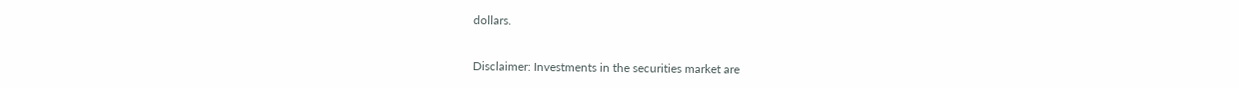dollars.


Disclaimer: Investments in the securities market are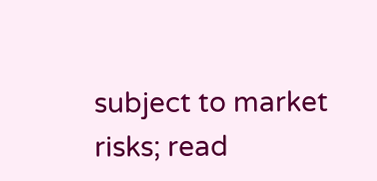subject to market risks; read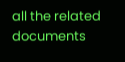all the related documents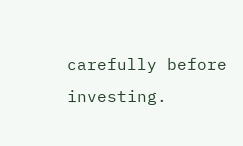carefully before investing.